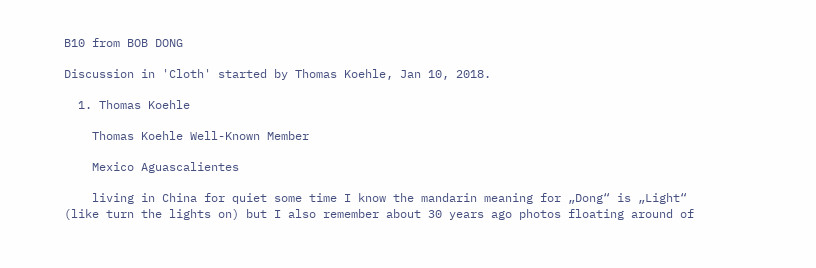B10 from BOB DONG

Discussion in 'Cloth' started by Thomas Koehle, Jan 10, 2018.

  1. Thomas Koehle

    Thomas Koehle Well-Known Member

    Mexico Aguascalientes

    living in China for quiet some time I know the mandarin meaning for „Dong“ is „Light“ (like turn the lights on) but I also remember about 30 years ago photos floating around of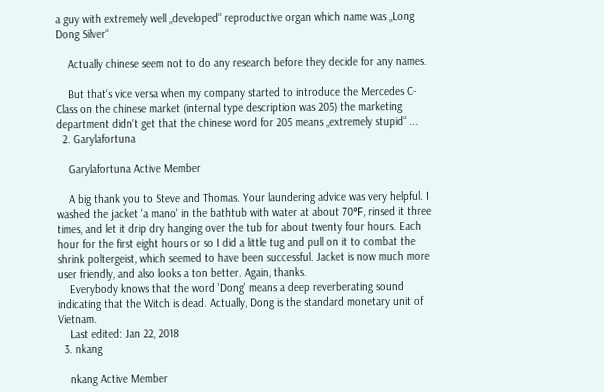a guy with extremely well „developed“ reproductive organ which name was „Long Dong Silver“

    Actually chinese seem not to do any research before they decide for any names.

    But that‘s vice versa when my company started to introduce the Mercedes C-Class on the chinese market (internal type description was 205) the marketing department didn‘t get that the chinese word for 205 means „extremely stupid“ ...
  2. Garylafortuna

    Garylafortuna Active Member

    A big thank you to Steve and Thomas. Your laundering advice was very helpful. I washed the jacket 'a mano' in the bathtub with water at about 70℉, rinsed it three times, and let it drip dry hanging over the tub for about twenty four hours. Each hour for the first eight hours or so I did a little tug and pull on it to combat the shrink poltergeist, which seemed to have been successful. Jacket is now much more user friendly, and also looks a ton better. Again, thanks.
    Everybody knows that the word 'Dong' means a deep reverberating sound indicating that the Witch is dead. Actually, Dong is the standard monetary unit of Vietnam.
    Last edited: Jan 22, 2018
  3. nkang

    nkang Active Member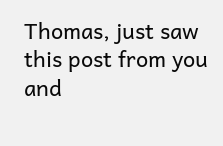Thomas, just saw this post from you and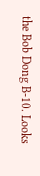the Bob Dong B-10. Looks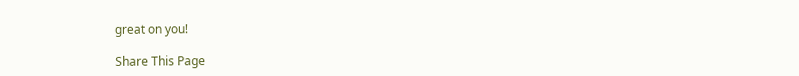great on you!

Share This Page